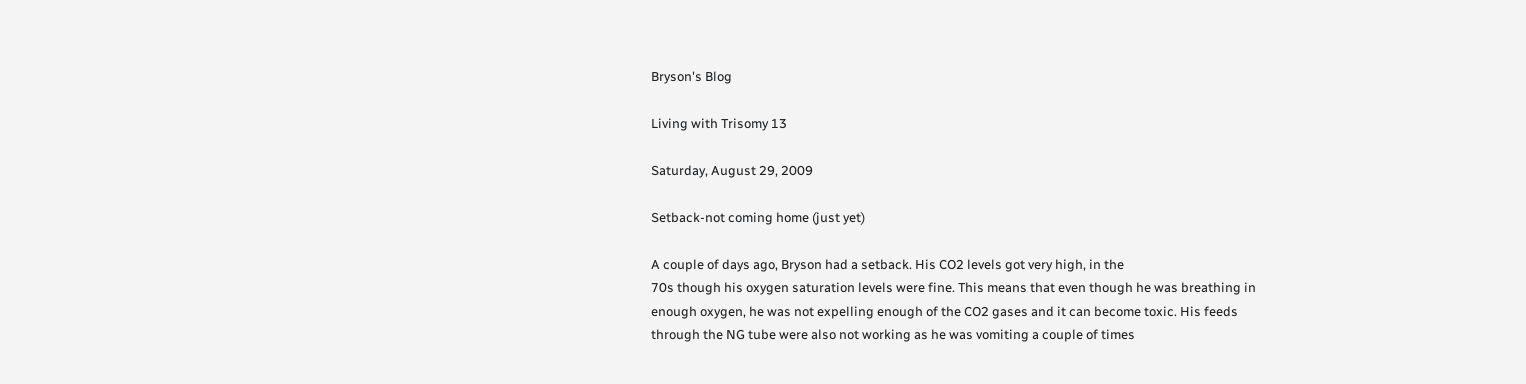Bryson's Blog

Living with Trisomy 13

Saturday, August 29, 2009

Setback-not coming home (just yet)

A couple of days ago, Bryson had a setback. His CO2 levels got very high, in the
70s though his oxygen saturation levels were fine. This means that even though he was breathing in enough oxygen, he was not expelling enough of the CO2 gases and it can become toxic. His feeds through the NG tube were also not working as he was vomiting a couple of times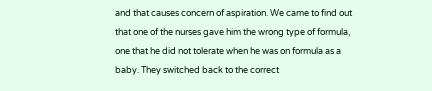and that causes concern of aspiration. We came to find out that one of the nurses gave him the wrong type of formula, one that he did not tolerate when he was on formula as a baby. They switched back to the correct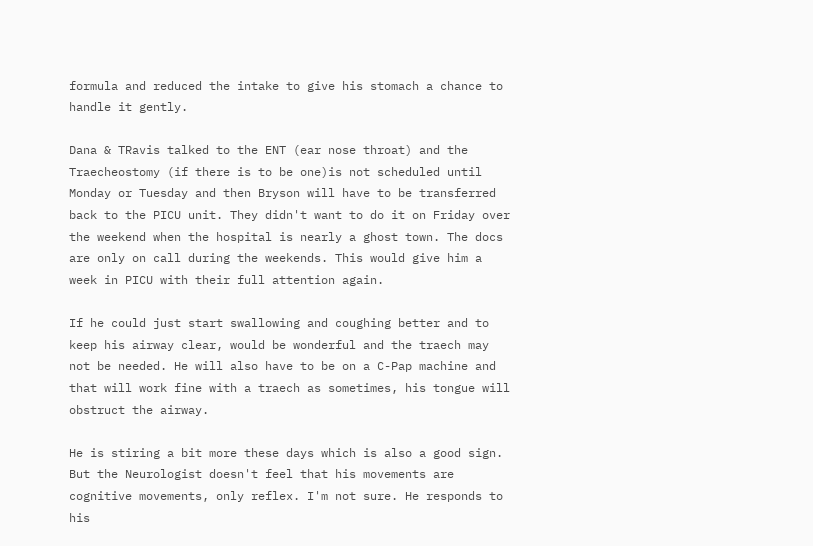formula and reduced the intake to give his stomach a chance to handle it gently.

Dana & TRavis talked to the ENT (ear nose throat) and the Traecheostomy (if there is to be one)is not scheduled until Monday or Tuesday and then Bryson will have to be transferred back to the PICU unit. They didn't want to do it on Friday over the weekend when the hospital is nearly a ghost town. The docs are only on call during the weekends. This would give him a week in PICU with their full attention again.

If he could just start swallowing and coughing better and to keep his airway clear, would be wonderful and the traech may not be needed. He will also have to be on a C-Pap machine and that will work fine with a traech as sometimes, his tongue will obstruct the airway.

He is stiring a bit more these days which is also a good sign. But the Neurologist doesn't feel that his movements are cognitive movements, only reflex. I'm not sure. He responds to his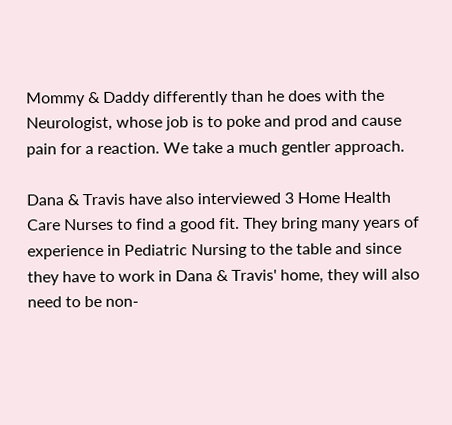Mommy & Daddy differently than he does with the Neurologist, whose job is to poke and prod and cause pain for a reaction. We take a much gentler approach.

Dana & Travis have also interviewed 3 Home Health Care Nurses to find a good fit. They bring many years of experience in Pediatric Nursing to the table and since they have to work in Dana & Travis' home, they will also need to be non-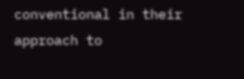conventional in their approach to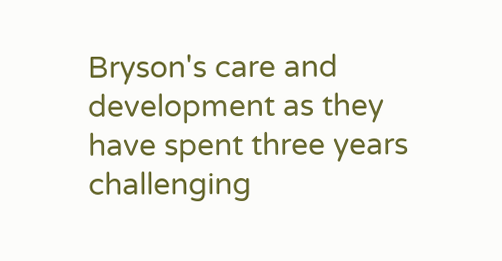Bryson's care and development as they have spent three years challenging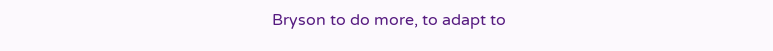Bryson to do more, to adapt to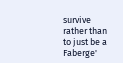survive rather than to just be a Faberge'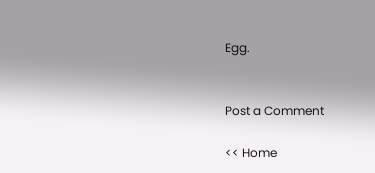Egg.


Post a Comment

<< Home